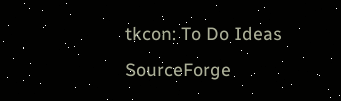tkcon: To Do Ideas SourceForge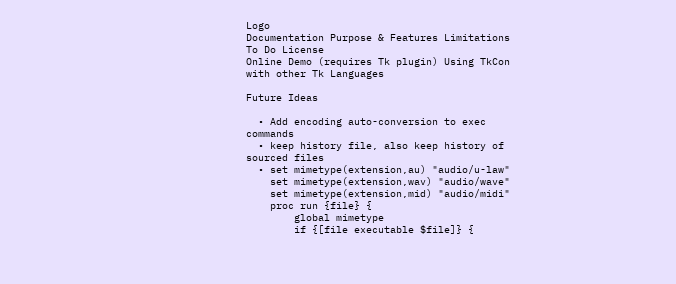Logo
Documentation Purpose & Features Limitations To Do License
Online Demo (requires Tk plugin) Using TkCon with other Tk Languages

Future Ideas

  • Add encoding auto-conversion to exec commands
  • keep history file, also keep history of sourced files
  • set mimetype(extension,au) "audio/u-law"
    set mimetype(extension,wav) "audio/wave"
    set mimetype(extension,mid) "audio/midi"
    proc run {file} {
        global mimetype
        if {[file executable $file]} {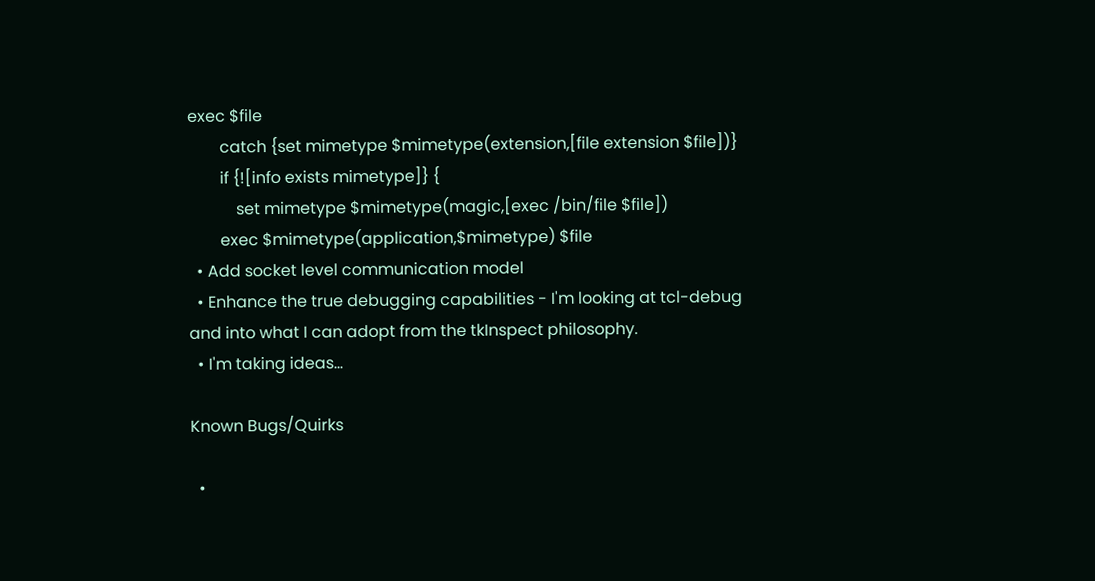exec $file
        catch {set mimetype $mimetype(extension,[file extension $file])}
        if {![info exists mimetype]} {
            set mimetype $mimetype(magic,[exec /bin/file $file])
        exec $mimetype(application,$mimetype) $file
  • Add socket level communication model
  • Enhance the true debugging capabilities - I'm looking at tcl-debug and into what I can adopt from the tkInspect philosophy.
  • I'm taking ideas...

Known Bugs/Quirks

  •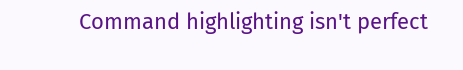Command highlighting isn't perfect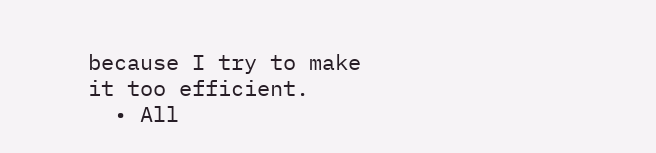because I try to make it too efficient.
  • All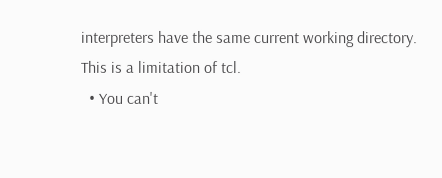interpreters have the same current working directory. This is a limitation of tcl.
  • You can't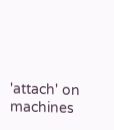'attach' on machines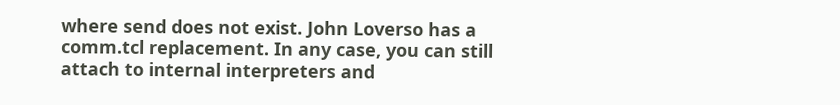where send does not exist. John Loverso has a comm.tcl replacement. In any case, you can still attach to internal interpreters and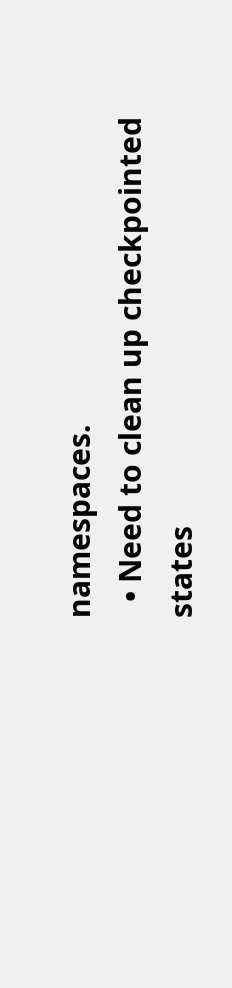namespaces.
  • Need to clean up checkpointed states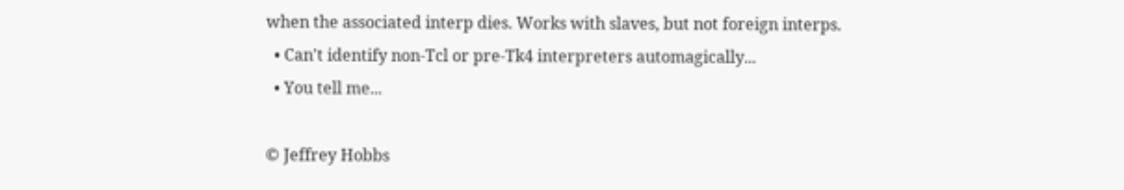when the associated interp dies. Works with slaves, but not foreign interps.
  • Can't identify non-Tcl or pre-Tk4 interpreters automagically...
  • You tell me...

© Jeffrey Hobbs